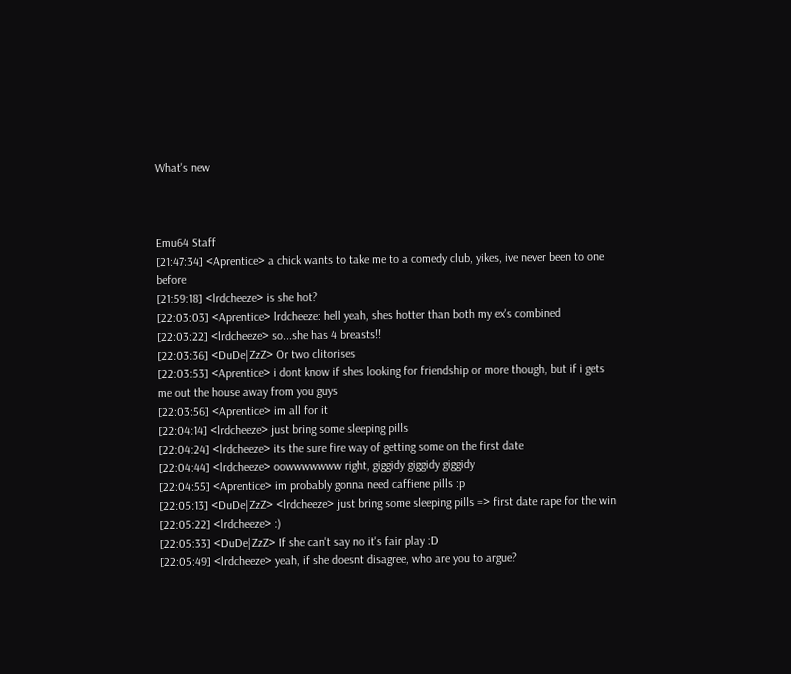What's new



Emu64 Staff
[21:47:34] <Aprentice> a chick wants to take me to a comedy club, yikes, ive never been to one before
[21:59:18] <lrdcheeze> is she hot?
[22:03:03] <Aprentice> lrdcheeze: hell yeah, shes hotter than both my ex's combined
[22:03:22] <lrdcheeze> so...she has 4 breasts!!
[22:03:36] <DuDe|ZzZ> Or two clitorises
[22:03:53] <Aprentice> i dont know if shes looking for friendship or more though, but if i gets me out the house away from you guys
[22:03:56] <Aprentice> im all for it
[22:04:14] <lrdcheeze> just bring some sleeping pills
[22:04:24] <lrdcheeze> its the sure fire way of getting some on the first date
[22:04:44] <lrdcheeze> oowwwwwww right, giggidy giggidy giggidy
[22:04:55] <Aprentice> im probably gonna need caffiene pills :p
[22:05:13] <DuDe|ZzZ> <lrdcheeze> just bring some sleeping pills => first date rape for the win
[22:05:22] <lrdcheeze> :)
[22:05:33] <DuDe|ZzZ> If she can't say no it's fair play :D
[22:05:49] <lrdcheeze> yeah, if she doesnt disagree, who are you to argue?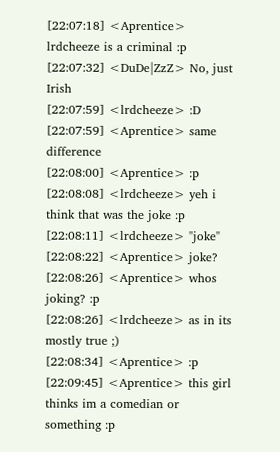[22:07:18] <Aprentice> lrdcheeze is a criminal :p
[22:07:32] <DuDe|ZzZ> No, just Irish
[22:07:59] <lrdcheeze> :D
[22:07:59] <Aprentice> same difference
[22:08:00] <Aprentice> :p
[22:08:08] <lrdcheeze> yeh i think that was the joke :p
[22:08:11] <lrdcheeze> "joke"
[22:08:22] <Aprentice> joke?
[22:08:26] <Aprentice> whos joking? :p
[22:08:26] <lrdcheeze> as in its mostly true ;)
[22:08:34] <Aprentice> :p
[22:09:45] <Aprentice> this girl thinks im a comedian or something :p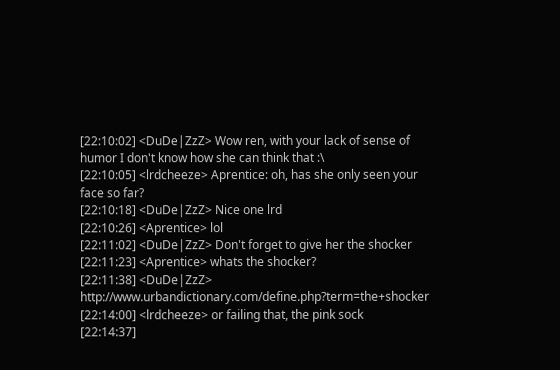[22:10:02] <DuDe|ZzZ> Wow ren, with your lack of sense of humor I don't know how she can think that :\
[22:10:05] <lrdcheeze> Aprentice: oh, has she only seen your face so far?
[22:10:18] <DuDe|ZzZ> Nice one lrd
[22:10:26] <Aprentice> lol
[22:11:02] <DuDe|ZzZ> Don't forget to give her the shocker
[22:11:23] <Aprentice> whats the shocker?
[22:11:38] <DuDe|ZzZ> http://www.urbandictionary.com/define.php?term=the+shocker
[22:14:00] <lrdcheeze> or failing that, the pink sock
[22:14:37]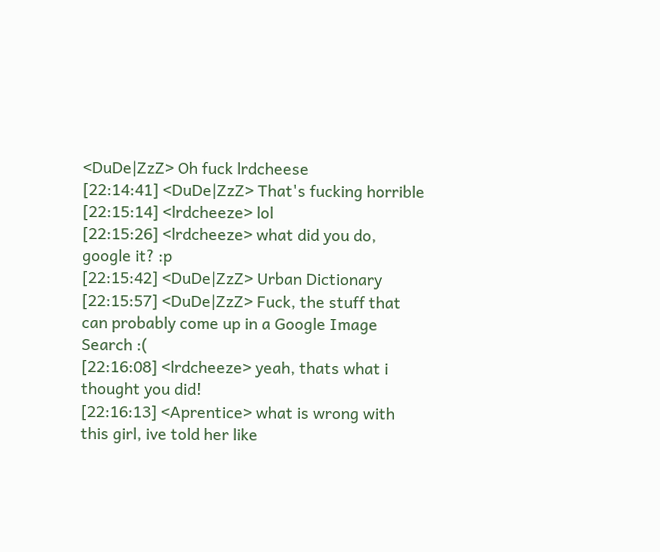<DuDe|ZzZ> Oh fuck lrdcheese
[22:14:41] <DuDe|ZzZ> That's fucking horrible
[22:15:14] <lrdcheeze> lol
[22:15:26] <lrdcheeze> what did you do, google it? :p
[22:15:42] <DuDe|ZzZ> Urban Dictionary
[22:15:57] <DuDe|ZzZ> Fuck, the stuff that can probably come up in a Google Image Search :(
[22:16:08] <lrdcheeze> yeah, thats what i thought you did!
[22:16:13] <Aprentice> what is wrong with this girl, ive told her like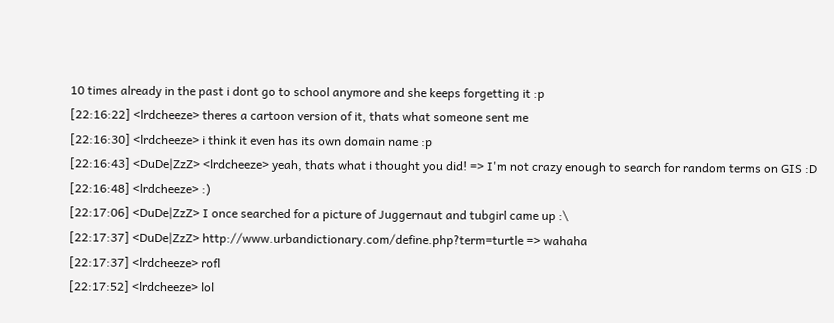10 times already in the past i dont go to school anymore and she keeps forgetting it :p
[22:16:22] <lrdcheeze> theres a cartoon version of it, thats what someone sent me
[22:16:30] <lrdcheeze> i think it even has its own domain name :p
[22:16:43] <DuDe|ZzZ> <lrdcheeze> yeah, thats what i thought you did! => I'm not crazy enough to search for random terms on GIS :D
[22:16:48] <lrdcheeze> :)
[22:17:06] <DuDe|ZzZ> I once searched for a picture of Juggernaut and tubgirl came up :\
[22:17:37] <DuDe|ZzZ> http://www.urbandictionary.com/define.php?term=turtle => wahaha
[22:17:37] <lrdcheeze> rofl
[22:17:52] <lrdcheeze> lol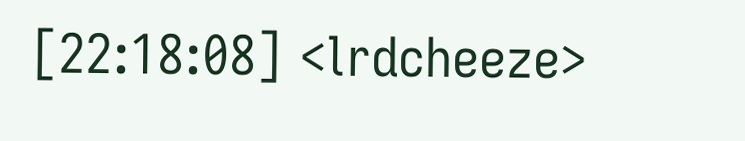[22:18:08] <lrdcheeze>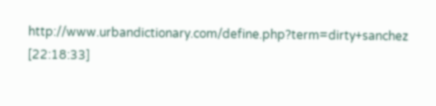http://www.urbandictionary.com/define.php?term=dirty+sanchez
[22:18:33]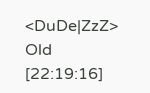<DuDe|ZzZ> Old
[22:19:16]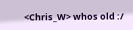<Chris_W> whos old :/